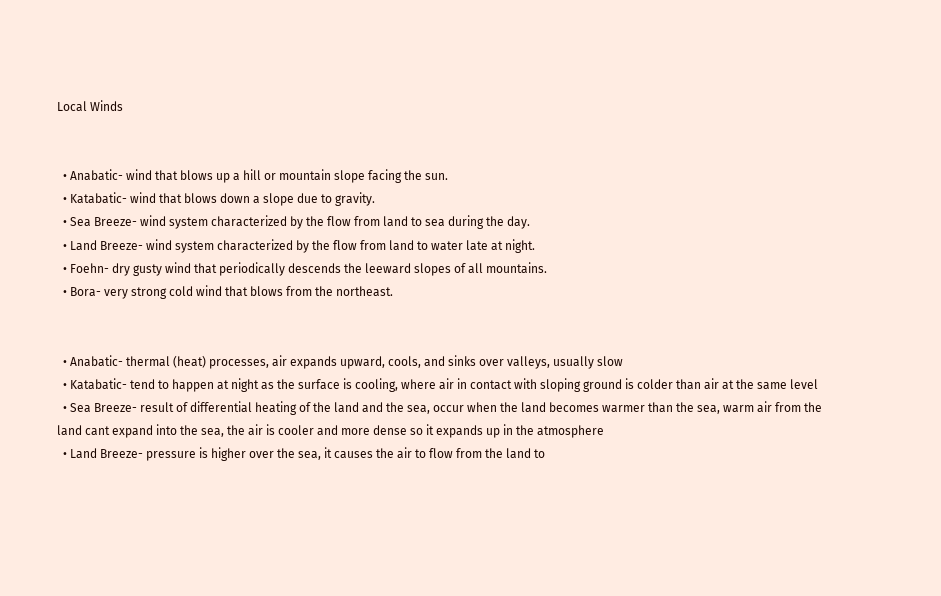Local Winds


  • Anabatic- wind that blows up a hill or mountain slope facing the sun.
  • Katabatic- wind that blows down a slope due to gravity.
  • Sea Breeze- wind system characterized by the flow from land to sea during the day.
  • Land Breeze- wind system characterized by the flow from land to water late at night.
  • Foehn- dry gusty wind that periodically descends the leeward slopes of all mountains.
  • Bora- very strong cold wind that blows from the northeast.


  • Anabatic- thermal (heat) processes, air expands upward, cools, and sinks over valleys, usually slow
  • Katabatic- tend to happen at night as the surface is cooling, where air in contact with sloping ground is colder than air at the same level
  • Sea Breeze- result of differential heating of the land and the sea, occur when the land becomes warmer than the sea, warm air from the land cant expand into the sea, the air is cooler and more dense so it expands up in the atmosphere
  • Land Breeze- pressure is higher over the sea, it causes the air to flow from the land to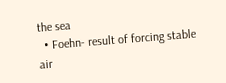the sea
  • Foehn- result of forcing stable air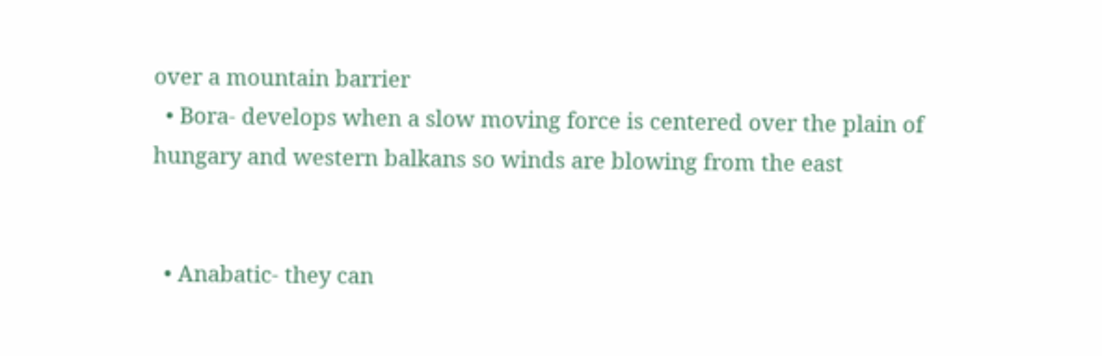over a mountain barrier
  • Bora- develops when a slow moving force is centered over the plain of hungary and western balkans so winds are blowing from the east


  • Anabatic- they can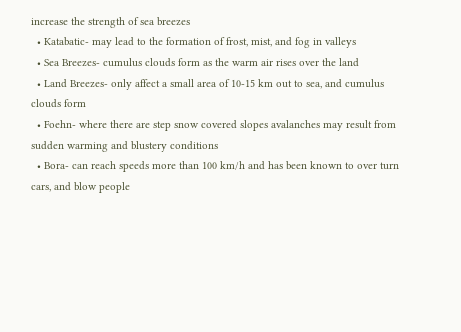increase the strength of sea breezes
  • Katabatic- may lead to the formation of frost, mist, and fog in valleys
  • Sea Breezes- cumulus clouds form as the warm air rises over the land
  • Land Breezes- only affect a small area of 10-15 km out to sea, and cumulus clouds form
  • Foehn- where there are step snow covered slopes avalanches may result from sudden warming and blustery conditions
  • Bora- can reach speeds more than 100 km/h and has been known to over turn cars, and blow people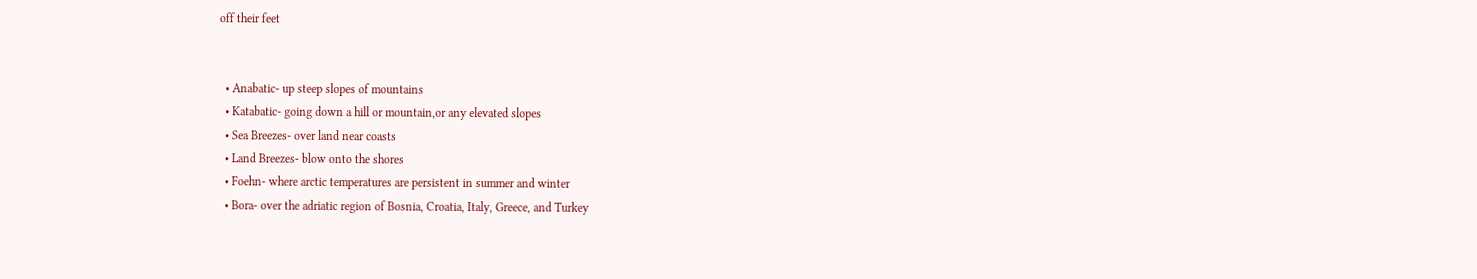off their feet


  • Anabatic- up steep slopes of mountains
  • Katabatic- going down a hill or mountain,or any elevated slopes
  • Sea Breezes- over land near coasts
  • Land Breezes- blow onto the shores
  • Foehn- where arctic temperatures are persistent in summer and winter
  • Bora- over the adriatic region of Bosnia, Croatia, Italy, Greece, and Turkey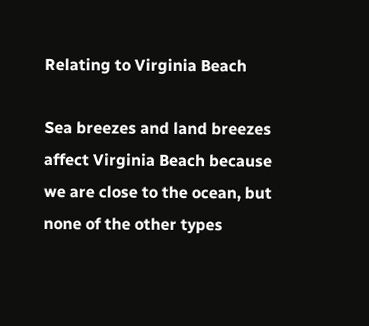Relating to Virginia Beach

Sea breezes and land breezes affect Virginia Beach because we are close to the ocean, but none of the other types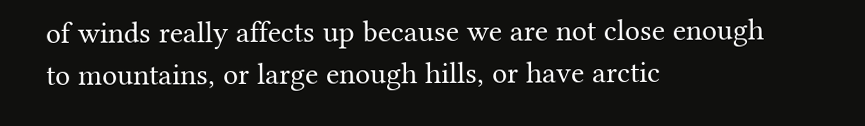of winds really affects up because we are not close enough to mountains, or large enough hills, or have arctic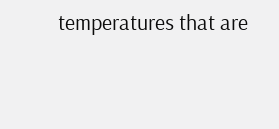temperatures that are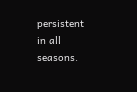persistent in all seasons.